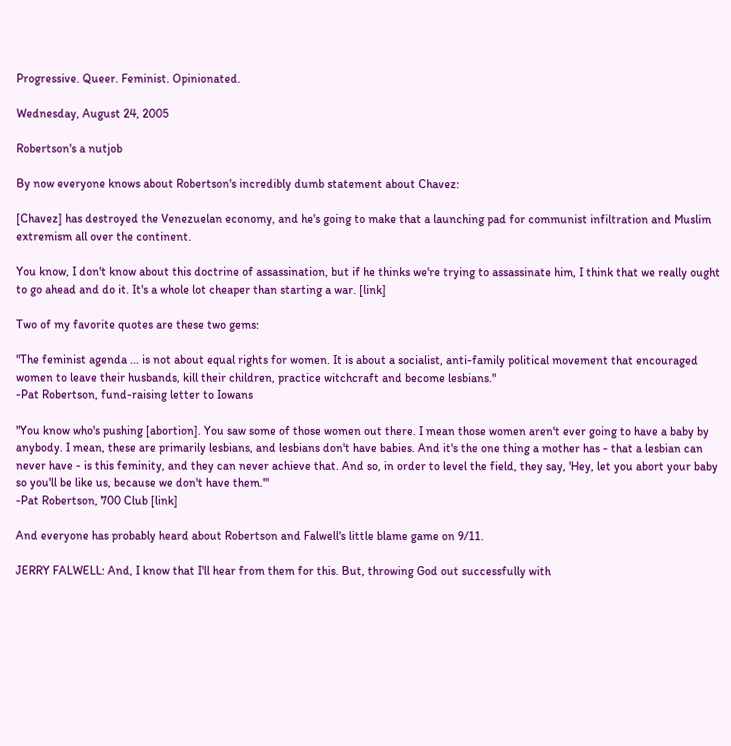Progressive. Queer. Feminist. Opinionated.

Wednesday, August 24, 2005

Robertson's a nutjob

By now everyone knows about Robertson's incredibly dumb statement about Chavez:

[Chavez] has destroyed the Venezuelan economy, and he's going to make that a launching pad for communist infiltration and Muslim extremism all over the continent.

You know, I don't know about this doctrine of assassination, but if he thinks we're trying to assassinate him, I think that we really ought to go ahead and do it. It's a whole lot cheaper than starting a war. [link]

Two of my favorite quotes are these two gems:

"The feminist agenda ... is not about equal rights for women. It is about a socialist, anti-family political movement that encouraged women to leave their husbands, kill their children, practice witchcraft and become lesbians."
-Pat Robertson, fund-raising letter to Iowans

"You know who's pushing [abortion]. You saw some of those women out there. I mean those women aren't ever going to have a baby by anybody. I mean, these are primarily lesbians, and lesbians don't have babies. And it's the one thing a mother has - that a lesbian can never have - is this feminity, and they can never achieve that. And so, in order to level the field, they say, 'Hey, let you abort your baby so you'll be like us, because we don't have them.'"
-Pat Robertson, 700 Club [link]

And everyone has probably heard about Robertson and Falwell's little blame game on 9/11.

JERRY FALWELL: And, I know that I'll hear from them for this. But, throwing God out successfully with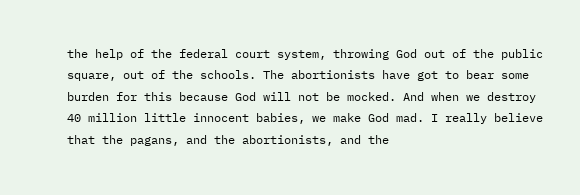the help of the federal court system, throwing God out of the public square, out of the schools. The abortionists have got to bear some burden for this because God will not be mocked. And when we destroy 40 million little innocent babies, we make God mad. I really believe that the pagans, and the abortionists, and the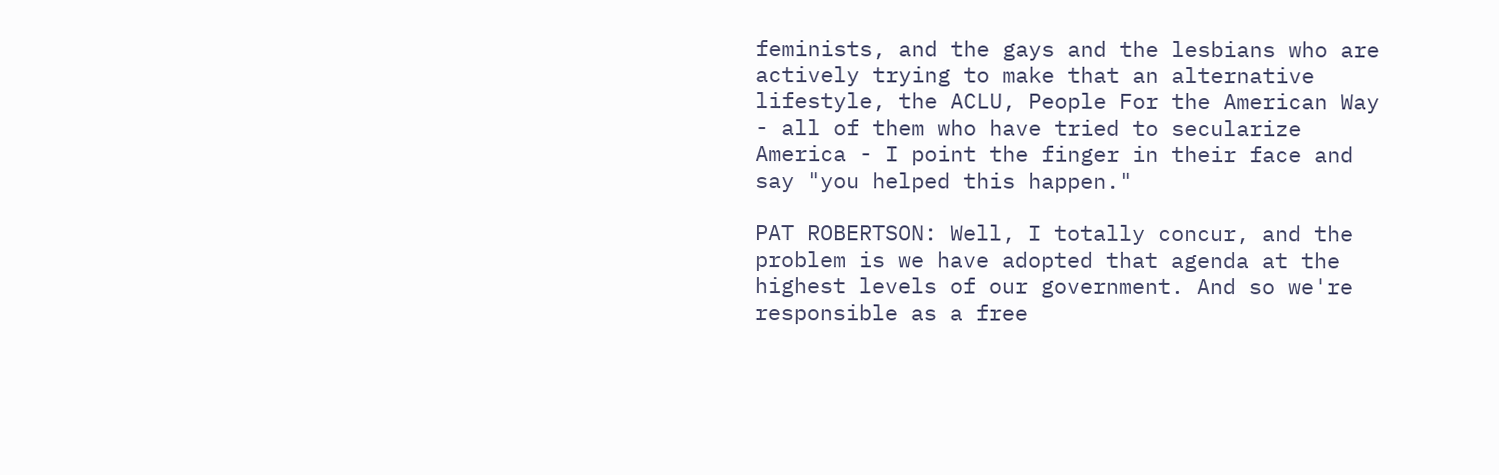feminists, and the gays and the lesbians who are actively trying to make that an alternative lifestyle, the ACLU, People For the American Way - all of them who have tried to secularize America - I point the finger in their face and say "you helped this happen."

PAT ROBERTSON: Well, I totally concur, and the problem is we have adopted that agenda at the highest levels of our government. And so we're responsible as a free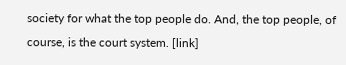society for what the top people do. And, the top people, of course, is the court system. [link]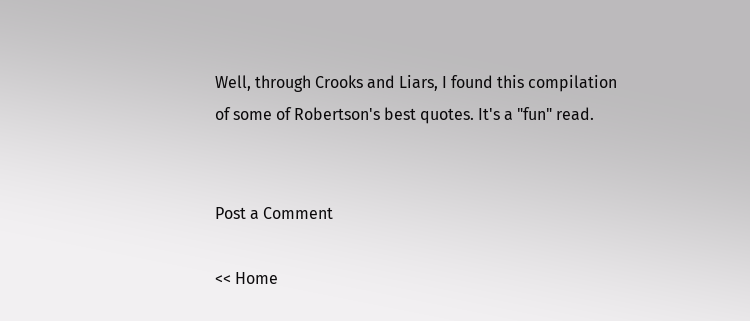Well, through Crooks and Liars, I found this compilation of some of Robertson's best quotes. It's a "fun" read.


Post a Comment

<< Home